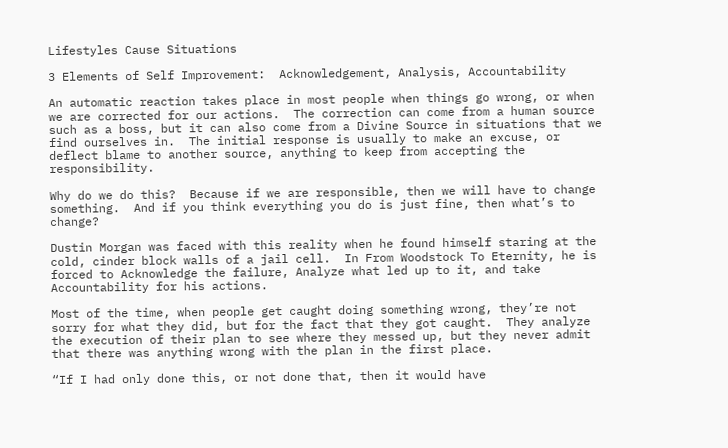Lifestyles Cause Situations

3 Elements of Self Improvement:  Acknowledgement, Analysis, Accountability

An automatic reaction takes place in most people when things go wrong, or when we are corrected for our actions.  The correction can come from a human source such as a boss, but it can also come from a Divine Source in situations that we find ourselves in.  The initial response is usually to make an excuse, or  deflect blame to another source, anything to keep from accepting the responsibility.

Why do we do this?  Because if we are responsible, then we will have to change something.  And if you think everything you do is just fine, then what’s to change?

Dustin Morgan was faced with this reality when he found himself staring at the cold, cinder block walls of a jail cell.  In From Woodstock To Eternity, he is forced to Acknowledge the failure, Analyze what led up to it, and take Accountability for his actions.

Most of the time, when people get caught doing something wrong, they’re not sorry for what they did, but for the fact that they got caught.  They analyze the execution of their plan to see where they messed up, but they never admit that there was anything wrong with the plan in the first place.

“If I had only done this, or not done that, then it would have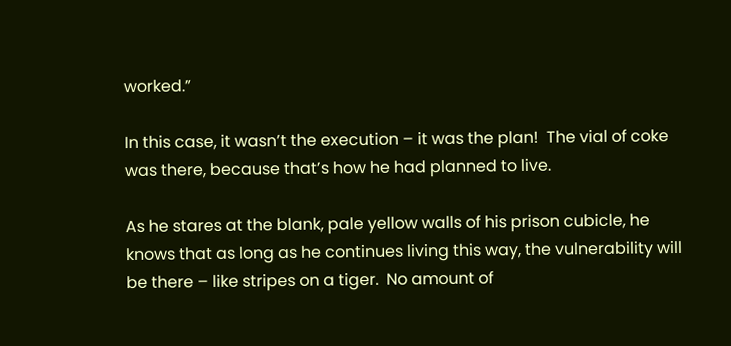worked.”

In this case, it wasn’t the execution – it was the plan!  The vial of coke was there, because that’s how he had planned to live.

As he stares at the blank, pale yellow walls of his prison cubicle, he knows that as long as he continues living this way, the vulnerability will be there – like stripes on a tiger.  No amount of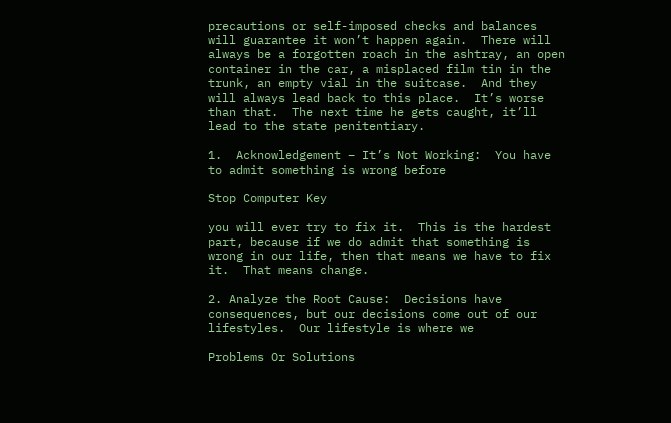precautions or self-imposed checks and balances will guarantee it won’t happen again.  There will always be a forgotten roach in the ashtray, an open container in the car, a misplaced film tin in the trunk, an empty vial in the suitcase.  And they will always lead back to this place.  It’s worse than that.  The next time he gets caught, it’ll lead to the state penitentiary.

1.  Acknowledgement – It’s Not Working:  You have to admit something is wrong before

Stop Computer Key

you will ever try to fix it.  This is the hardest part, because if we do admit that something is wrong in our life, then that means we have to fix it.  That means change.

2. Analyze the Root Cause:  Decisions have consequences, but our decisions come out of our lifestyles.  Our lifestyle is where we

Problems Or Solutions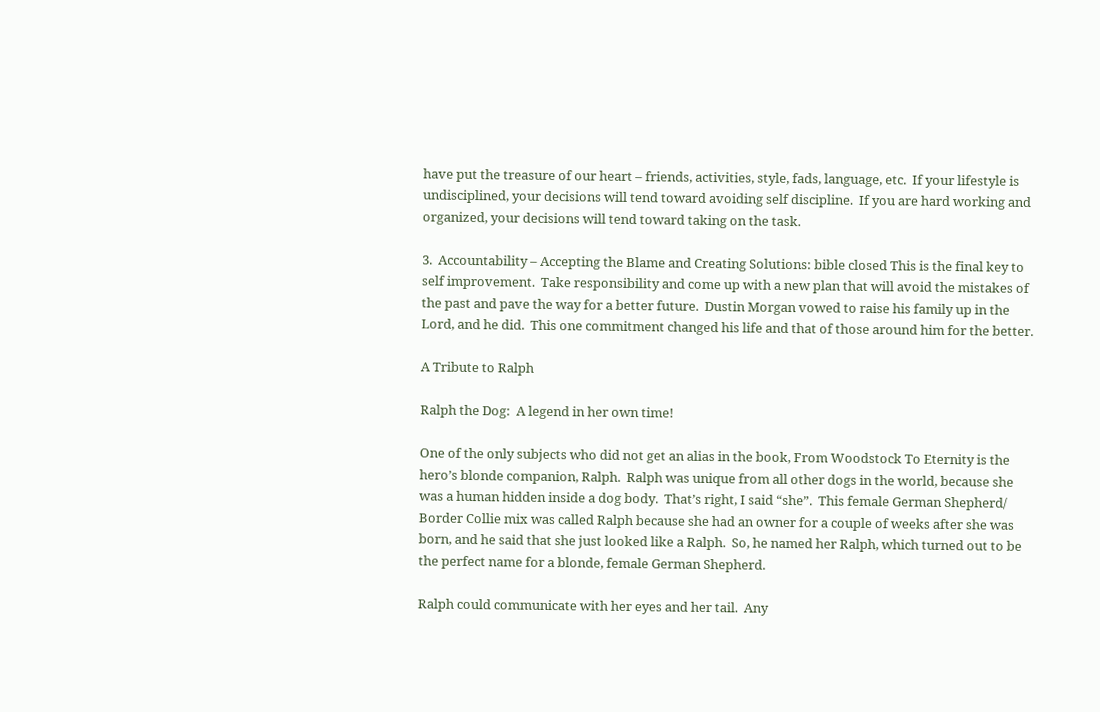have put the treasure of our heart – friends, activities, style, fads, language, etc.  If your lifestyle is undisciplined, your decisions will tend toward avoiding self discipline.  If you are hard working and organized, your decisions will tend toward taking on the task.

3.  Accountability – Accepting the Blame and Creating Solutions: bible closed This is the final key to self improvement.  Take responsibility and come up with a new plan that will avoid the mistakes of the past and pave the way for a better future.  Dustin Morgan vowed to raise his family up in the Lord, and he did.  This one commitment changed his life and that of those around him for the better.

A Tribute to Ralph

Ralph the Dog:  A legend in her own time!

One of the only subjects who did not get an alias in the book, From Woodstock To Eternity is the hero’s blonde companion, Ralph.  Ralph was unique from all other dogs in the world, because she was a human hidden inside a dog body.  That’s right, I said “she”.  This female German Shepherd/ Border Collie mix was called Ralph because she had an owner for a couple of weeks after she was born, and he said that she just looked like a Ralph.  So, he named her Ralph, which turned out to be the perfect name for a blonde, female German Shepherd.

Ralph could communicate with her eyes and her tail.  Any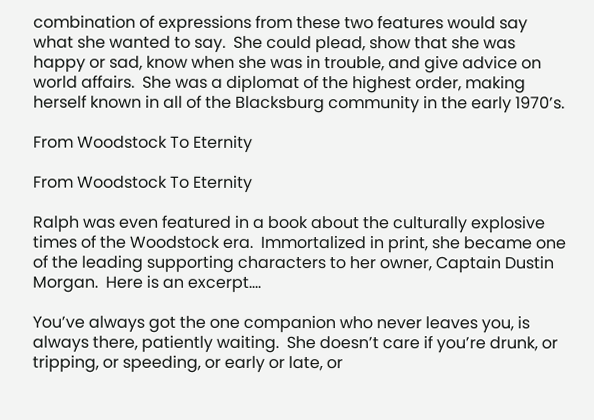combination of expressions from these two features would say what she wanted to say.  She could plead, show that she was happy or sad, know when she was in trouble, and give advice on world affairs.  She was a diplomat of the highest order, making herself known in all of the Blacksburg community in the early 1970’s.

From Woodstock To Eternity

From Woodstock To Eternity

Ralph was even featured in a book about the culturally explosive times of the Woodstock era.  Immortalized in print, she became one of the leading supporting characters to her owner, Captain Dustin Morgan.  Here is an excerpt….

You’ve always got the one companion who never leaves you, is always there, patiently waiting.  She doesn’t care if you’re drunk, or tripping, or speeding, or early or late, or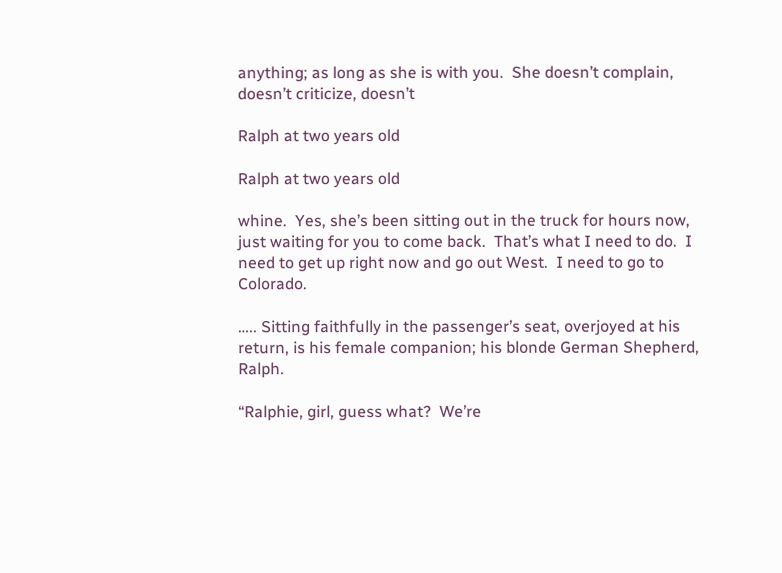anything; as long as she is with you.  She doesn’t complain, doesn’t criticize, doesn’t

Ralph at two years old

Ralph at two years old

whine.  Yes, she’s been sitting out in the truck for hours now, just waiting for you to come back.  That’s what I need to do.  I need to get up right now and go out West.  I need to go to Colorado.

….. Sitting faithfully in the passenger’s seat, overjoyed at his return, is his female companion; his blonde German Shepherd, Ralph.

“Ralphie, girl, guess what?  We’re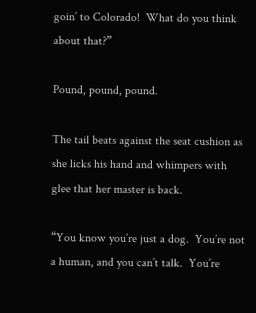goin’ to Colorado!  What do you think about that?”

Pound, pound, pound.

The tail beats against the seat cushion as she licks his hand and whimpers with glee that her master is back.

“You know you’re just a dog.  You’re not a human, and you can’t talk.  You’re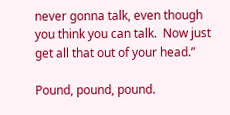never gonna talk, even though you think you can talk.  Now just get all that out of your head.”

Pound, pound, pound.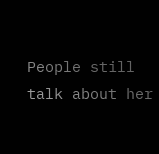People still talk about her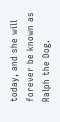today, and she will forever be known as Ralph the Dog.